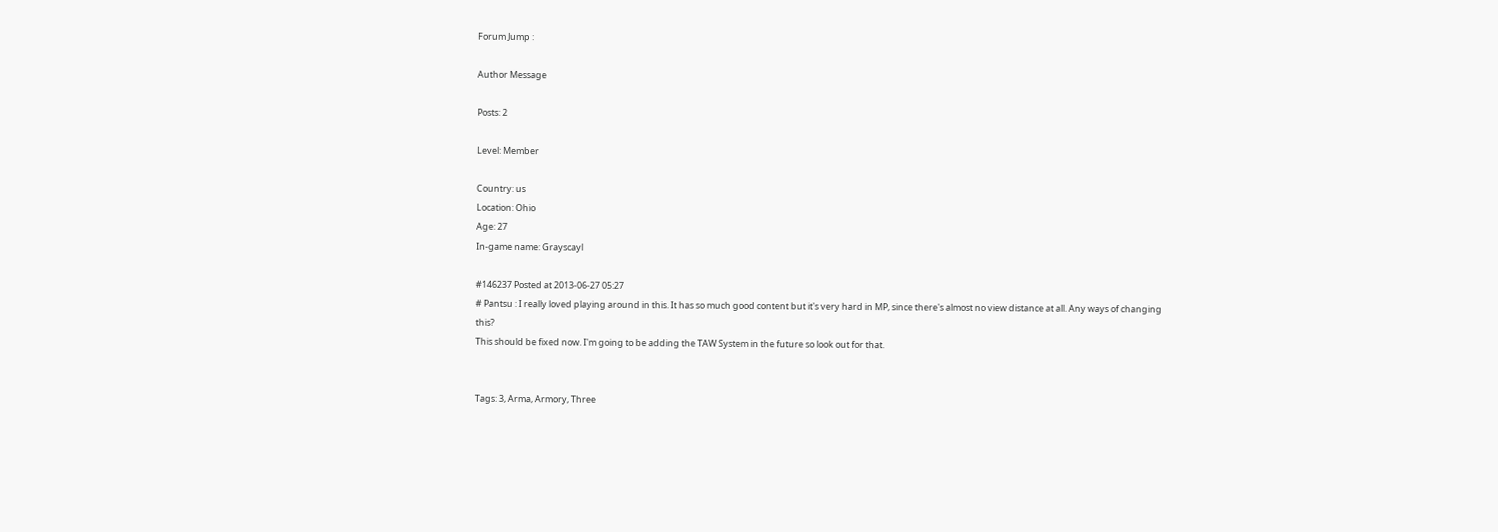Forum Jump :

Author Message

Posts: 2

Level: Member

Country: us
Location: Ohio
Age: 27
In-game name: Grayscayl

#146237 Posted at 2013-06-27 05:27
# Pantsu : I really loved playing around in this. It has so much good content but it's very hard in MP, since there's almost no view distance at all. Any ways of changing this?
This should be fixed now. I'm going to be adding the TAW System in the future so look out for that.


Tags: 3, Arma, Armory, Three